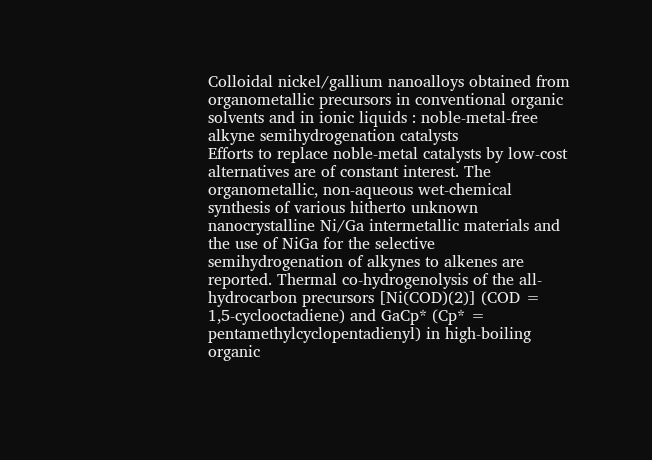Colloidal nickel/gallium nanoalloys obtained from organometallic precursors in conventional organic solvents and in ionic liquids : noble-metal-free alkyne semihydrogenation catalysts
Efforts to replace noble-metal catalysts by low-cost alternatives are of constant interest. The organometallic, non-aqueous wet-chemical synthesis of various hitherto unknown nanocrystalline Ni/Ga intermetallic materials and the use of NiGa for the selective semihydrogenation of alkynes to alkenes are reported. Thermal co-hydrogenolysis of the all-hydrocarbon precursors [Ni(COD)(2)] (COD = 1,5-cyclooctadiene) and GaCp* (Cp* = pentamethylcyclopentadienyl) in high-boiling organic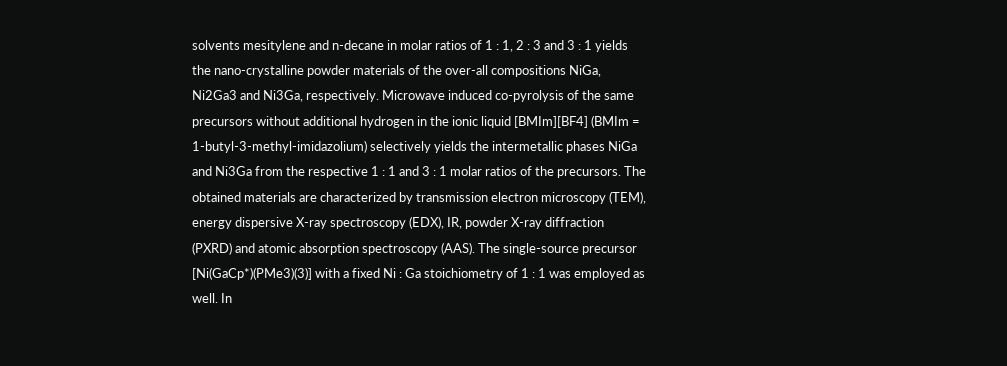solvents mesitylene and n-decane in molar ratios of 1 : 1, 2 : 3 and 3 : 1 yields the nano-crystalline powder materials of the over-all compositions NiGa, Ni2Ga3 and Ni3Ga, respectively. Microwave induced co-pyrolysis of the same precursors without additional hydrogen in the ionic liquid [BMIm][BF4] (BMIm = 1-butyl-3-methyl-imidazolium) selectively yields the intermetallic phases NiGa and Ni3Ga from the respective 1 : 1 and 3 : 1 molar ratios of the precursors. The obtained materials are characterized by transmission electron microscopy (TEM), energy dispersive X-ray spectroscopy (EDX), IR, powder X-ray diffraction (PXRD) and atomic absorption spectroscopy (AAS). The single-source precursor [Ni(GaCp*)(PMe3)(3)] with a fixed Ni : Ga stoichiometry of 1 : 1 was employed as well. In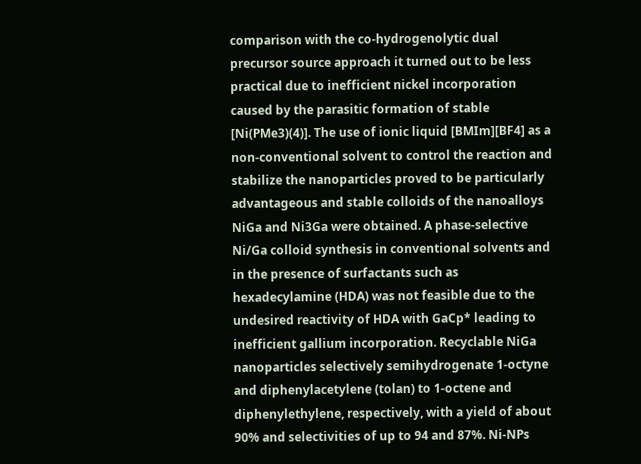comparison with the co-hydrogenolytic dual precursor source approach it turned out to be less practical due to inefficient nickel incorporation caused by the parasitic formation of stable [Ni(PMe3)(4)]. The use of ionic liquid [BMIm][BF4] as a non-conventional solvent to control the reaction and stabilize the nanoparticles proved to be particularly advantageous and stable colloids of the nanoalloys NiGa and Ni3Ga were obtained. A phase-selective Ni/Ga colloid synthesis in conventional solvents and in the presence of surfactants such as hexadecylamine (HDA) was not feasible due to the undesired reactivity of HDA with GaCp* leading to inefficient gallium incorporation. Recyclable NiGa nanoparticles selectively semihydrogenate 1-octyne and diphenylacetylene (tolan) to 1-octene and diphenylethylene, respectively, with a yield of about 90% and selectivities of up to 94 and 87%. Ni-NPs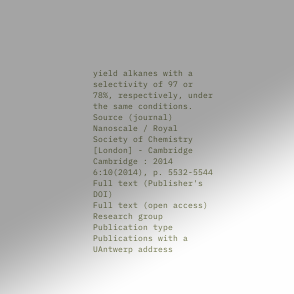yield alkanes with a selectivity of 97 or 78%, respectively, under the same conditions.
Source (journal)
Nanoscale / Royal Society of Chemistry [London] - Cambridge
Cambridge : 2014
6:10(2014), p. 5532-5544
Full text (Publisher's DOI)
Full text (open access)
Research group
Publication type
Publications with a UAntwerp address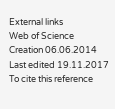External links
Web of Science
Creation 06.06.2014
Last edited 19.11.2017
To cite this reference